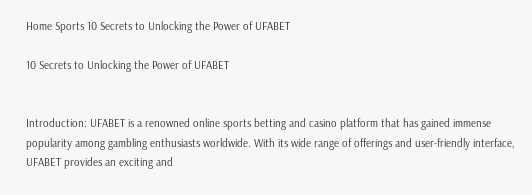Home Sports 10 Secrets to Unlocking the Power of UFABET

10 Secrets to Unlocking the Power of UFABET


Introduction: UFABET is a renowned online sports betting and casino platform that has gained immense popularity among gambling enthusiasts worldwide. With its wide range of offerings and user-friendly interface, UFABET provides an exciting and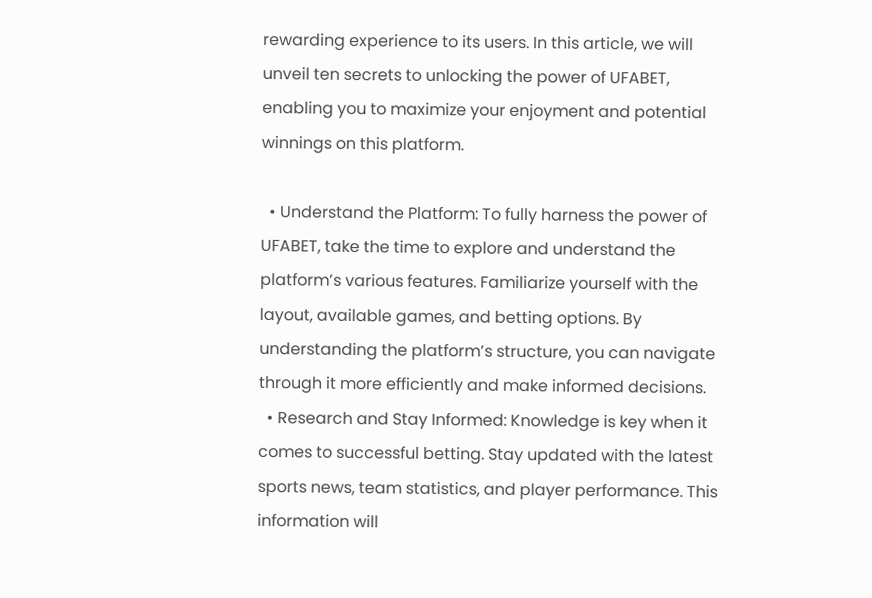rewarding experience to its users. In this article, we will unveil ten secrets to unlocking the power of UFABET, enabling you to maximize your enjoyment and potential winnings on this platform.

  • Understand the Platform: To fully harness the power of UFABET, take the time to explore and understand the platform’s various features. Familiarize yourself with the layout, available games, and betting options. By understanding the platform’s structure, you can navigate through it more efficiently and make informed decisions.
  • Research and Stay Informed: Knowledge is key when it comes to successful betting. Stay updated with the latest sports news, team statistics, and player performance. This information will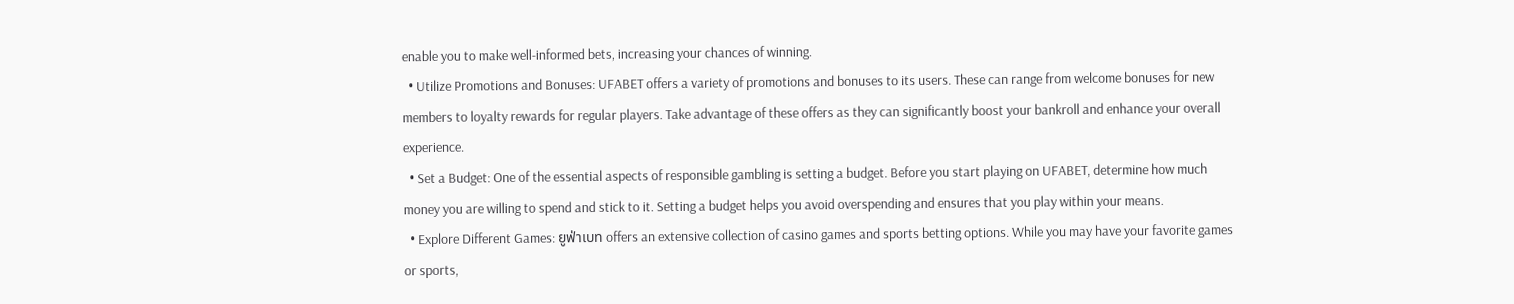enable you to make well-informed bets, increasing your chances of winning.
  • Utilize Promotions and Bonuses: UFABET offers a variety of promotions and bonuses to its users. These can range from welcome bonuses for new members to loyalty rewards for regular players. Take advantage of these offers as they can significantly boost your bankroll and enhance your overall experience.
  • Set a Budget: One of the essential aspects of responsible gambling is setting a budget. Before you start playing on UFABET, determine how much money you are willing to spend and stick to it. Setting a budget helps you avoid overspending and ensures that you play within your means.
  • Explore Different Games: ยูฟ่าเบท offers an extensive collection of casino games and sports betting options. While you may have your favorite games or sports,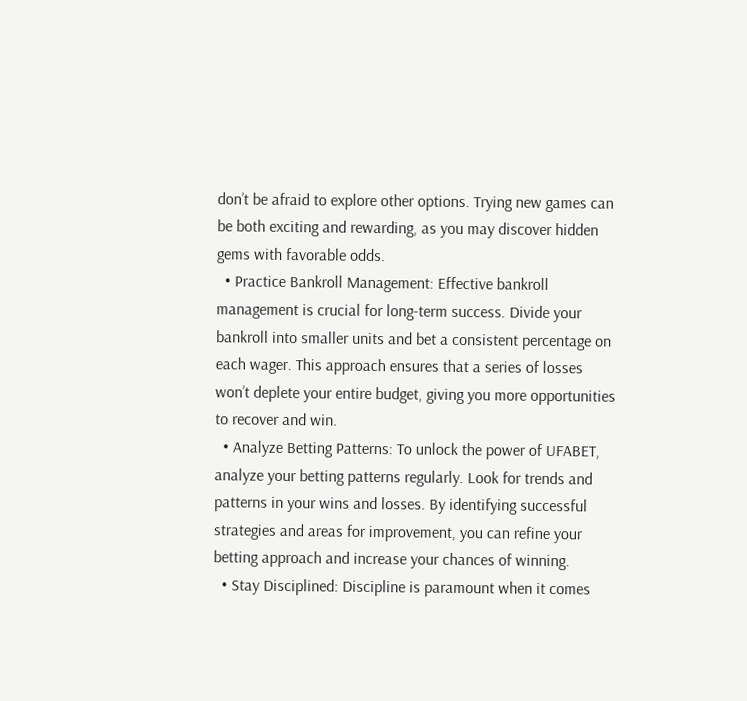don’t be afraid to explore other options. Trying new games can be both exciting and rewarding, as you may discover hidden gems with favorable odds.
  • Practice Bankroll Management: Effective bankroll management is crucial for long-term success. Divide your bankroll into smaller units and bet a consistent percentage on each wager. This approach ensures that a series of losses won’t deplete your entire budget, giving you more opportunities to recover and win.
  • Analyze Betting Patterns: To unlock the power of UFABET, analyze your betting patterns regularly. Look for trends and patterns in your wins and losses. By identifying successful strategies and areas for improvement, you can refine your betting approach and increase your chances of winning.
  • Stay Disciplined: Discipline is paramount when it comes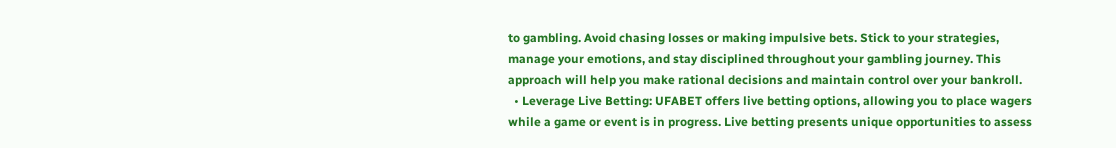to gambling. Avoid chasing losses or making impulsive bets. Stick to your strategies, manage your emotions, and stay disciplined throughout your gambling journey. This approach will help you make rational decisions and maintain control over your bankroll.
  • Leverage Live Betting: UFABET offers live betting options, allowing you to place wagers while a game or event is in progress. Live betting presents unique opportunities to assess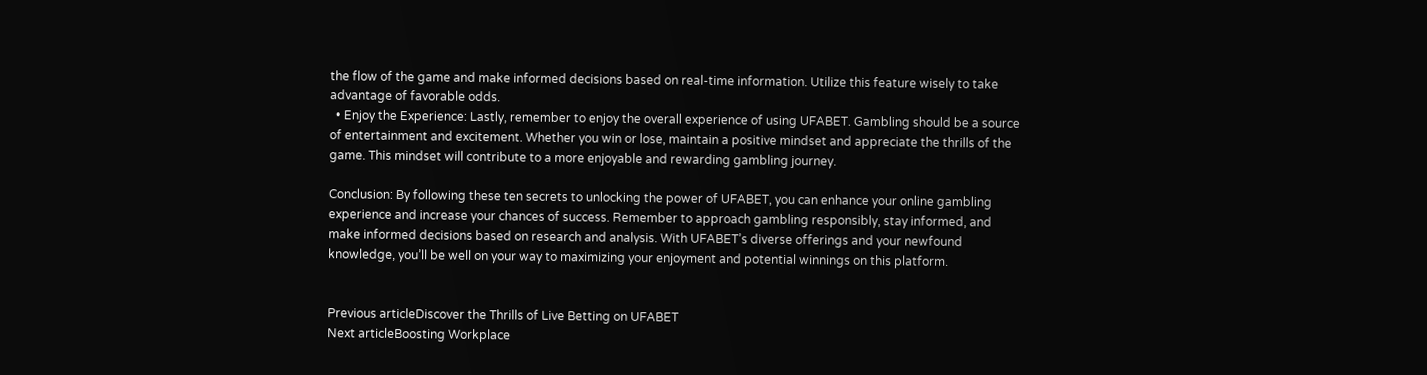the flow of the game and make informed decisions based on real-time information. Utilize this feature wisely to take advantage of favorable odds.
  • Enjoy the Experience: Lastly, remember to enjoy the overall experience of using UFABET. Gambling should be a source of entertainment and excitement. Whether you win or lose, maintain a positive mindset and appreciate the thrills of the game. This mindset will contribute to a more enjoyable and rewarding gambling journey.

Conclusion: By following these ten secrets to unlocking the power of UFABET, you can enhance your online gambling experience and increase your chances of success. Remember to approach gambling responsibly, stay informed, and make informed decisions based on research and analysis. With UFABET’s diverse offerings and your newfound knowledge, you’ll be well on your way to maximizing your enjoyment and potential winnings on this platform.


Previous articleDiscover the Thrills of Live Betting on UFABET
Next articleBoosting Workplace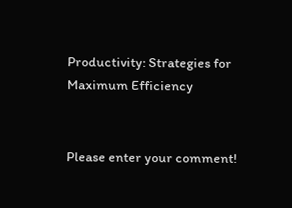Productivity: Strategies for Maximum Efficiency


Please enter your comment!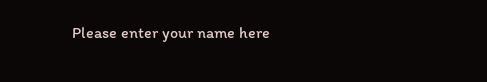Please enter your name here